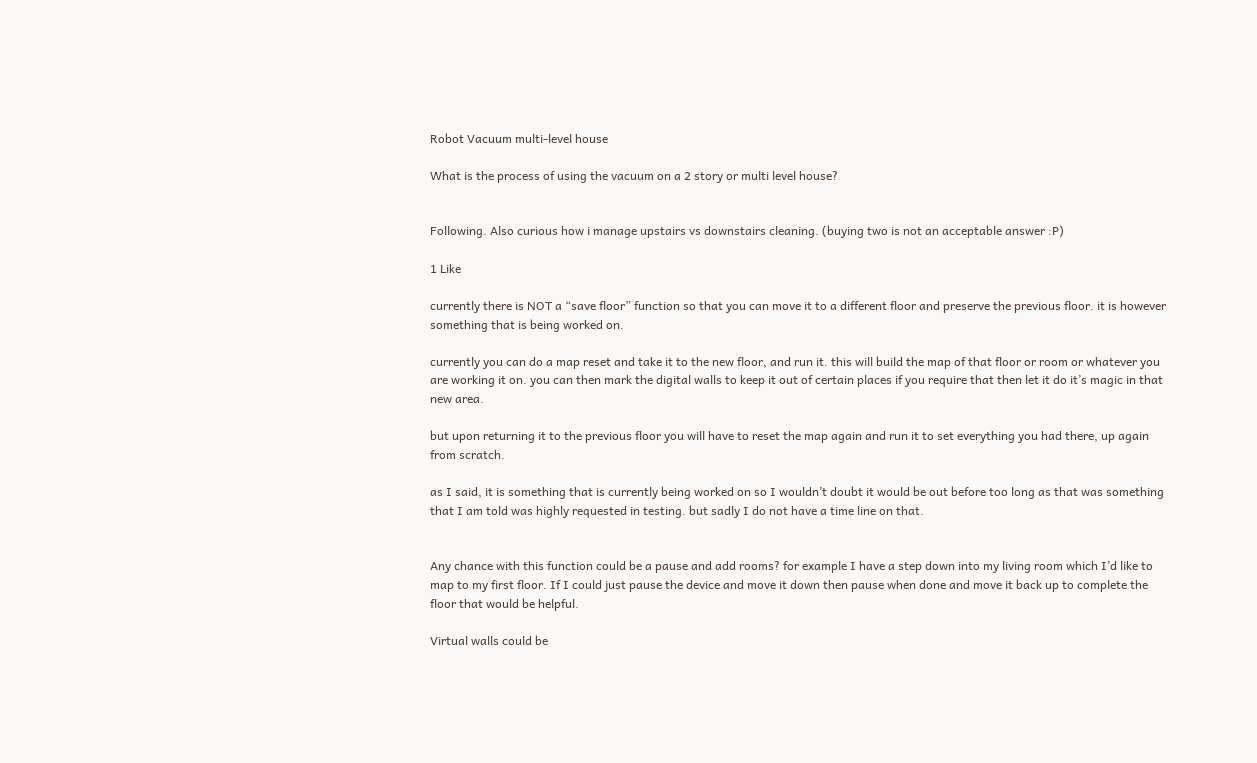Robot Vacuum multi-level house

What is the process of using the vacuum on a 2 story or multi level house?


Following. Also curious how i manage upstairs vs downstairs cleaning. (buying two is not an acceptable answer :P)

1 Like

currently there is NOT a “save floor” function so that you can move it to a different floor and preserve the previous floor. it is however something that is being worked on.

currently you can do a map reset and take it to the new floor, and run it. this will build the map of that floor or room or whatever you are working it on. you can then mark the digital walls to keep it out of certain places if you require that then let it do it’s magic in that new area.

but upon returning it to the previous floor you will have to reset the map again and run it to set everything you had there, up again from scratch.

as I said, it is something that is currently being worked on so I wouldn’t doubt it would be out before too long as that was something that I am told was highly requested in testing. but sadly I do not have a time line on that.


Any chance with this function could be a pause and add rooms? for example I have a step down into my living room which I’d like to map to my first floor. If I could just pause the device and move it down then pause when done and move it back up to complete the floor that would be helpful.

Virtual walls could be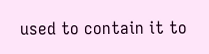used to contain it to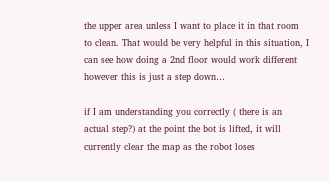the upper area unless I want to place it in that room to clean. That would be very helpful in this situation, I can see how doing a 2nd floor would work different however this is just a step down…

if I am understanding you correctly ( there is an actual step?) at the point the bot is lifted, it will currently clear the map as the robot loses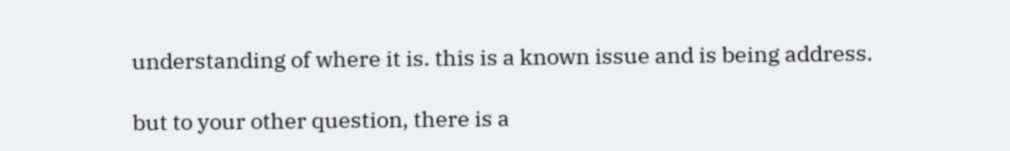understanding of where it is. this is a known issue and is being address.

but to your other question, there is a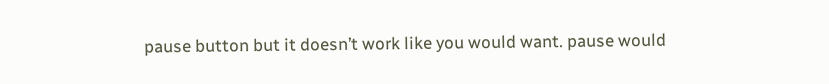pause button but it doesn’t work like you would want. pause would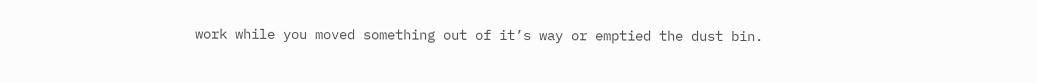work while you moved something out of it’s way or emptied the dust bin.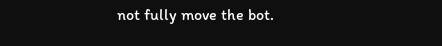not fully move the bot.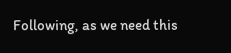Following, as we need this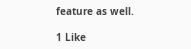feature as well.

1 Like